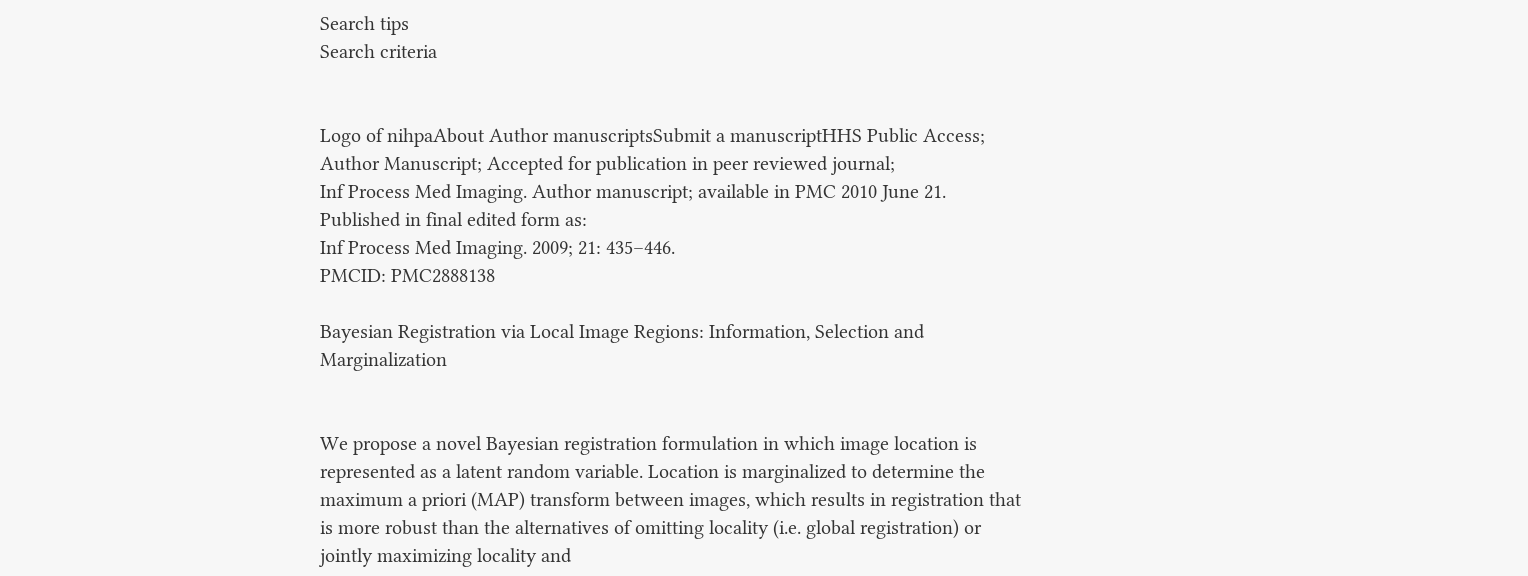Search tips
Search criteria


Logo of nihpaAbout Author manuscriptsSubmit a manuscriptHHS Public Access; Author Manuscript; Accepted for publication in peer reviewed journal;
Inf Process Med Imaging. Author manuscript; available in PMC 2010 June 21.
Published in final edited form as:
Inf Process Med Imaging. 2009; 21: 435–446.
PMCID: PMC2888138

Bayesian Registration via Local Image Regions: Information, Selection and Marginalization


We propose a novel Bayesian registration formulation in which image location is represented as a latent random variable. Location is marginalized to determine the maximum a priori (MAP) transform between images, which results in registration that is more robust than the alternatives of omitting locality (i.e. global registration) or jointly maximizing locality and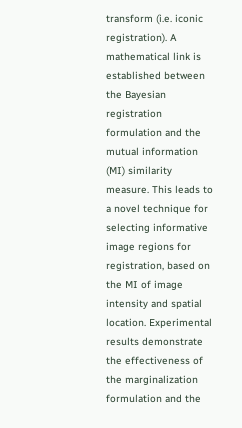transform (i.e. iconic registration). A mathematical link is established between the Bayesian registration formulation and the mutual information (MI) similarity measure. This leads to a novel technique for selecting informative image regions for registration, based on the MI of image intensity and spatial location. Experimental results demonstrate the effectiveness of the marginalization formulation and the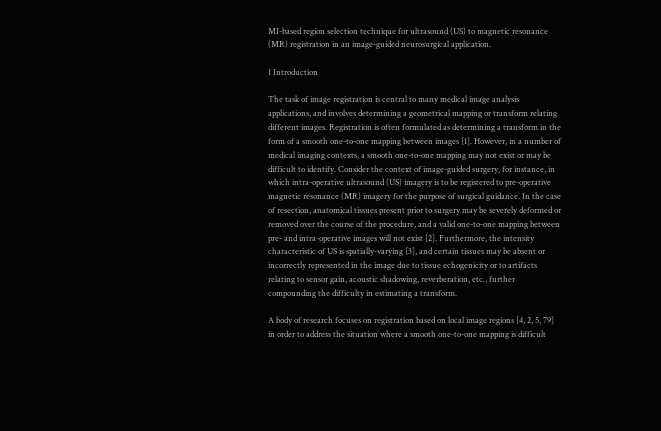MI-based region selection technique for ultrasound (US) to magnetic resonance (MR) registration in an image-guided neurosurgical application.

1 Introduction

The task of image registration is central to many medical image analysis applications, and involves determining a geometrical mapping or transform relating different images. Registration is often formulated as determining a transform in the form of a smooth one-to-one mapping between images [1]. However, in a number of medical imaging contexts, a smooth one-to-one mapping may not exist or may be difficult to identify. Consider the context of image-guided surgery, for instance, in which intra-operative ultrasound (US) imagery is to be registered to pre-operative magnetic resonance (MR) imagery for the purpose of surgical guidance. In the case of resection, anatomical tissues present prior to surgery may be severely deformed or removed over the course of the procedure, and a valid one-to-one mapping between pre- and intra-operative images will not exist [2]. Furthermore, the intensity characteristic of US is spatially-varying [3], and certain tissues may be absent or incorrectly represented in the image due to tissue echogenicity or to artifacts relating to sensor gain, acoustic shadowing, reverberation, etc., further compounding the difficulty in estimating a transform.

A body of research focuses on registration based on local image regions [4, 2, 5, 79] in order to address the situation where a smooth one-to-one mapping is difficult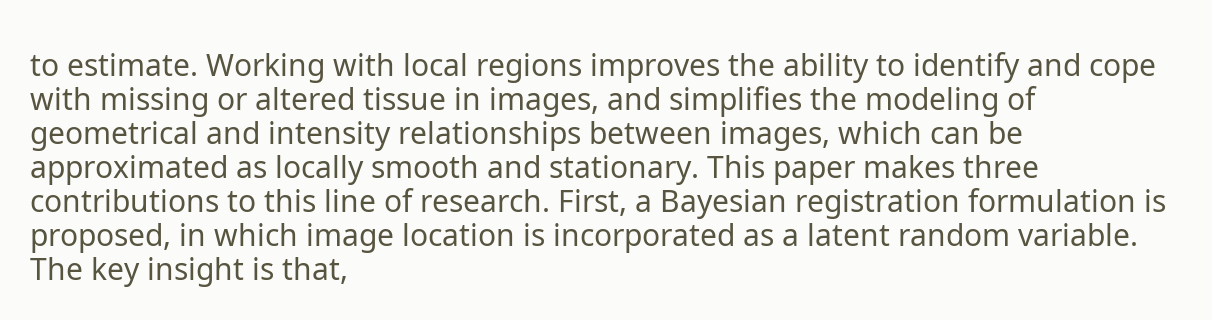to estimate. Working with local regions improves the ability to identify and cope with missing or altered tissue in images, and simplifies the modeling of geometrical and intensity relationships between images, which can be approximated as locally smooth and stationary. This paper makes three contributions to this line of research. First, a Bayesian registration formulation is proposed, in which image location is incorporated as a latent random variable. The key insight is that,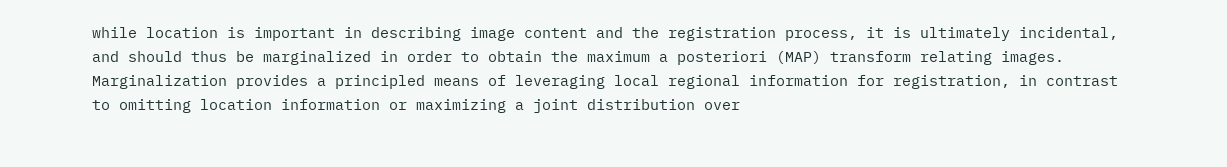while location is important in describing image content and the registration process, it is ultimately incidental, and should thus be marginalized in order to obtain the maximum a posteriori (MAP) transform relating images. Marginalization provides a principled means of leveraging local regional information for registration, in contrast to omitting location information or maximizing a joint distribution over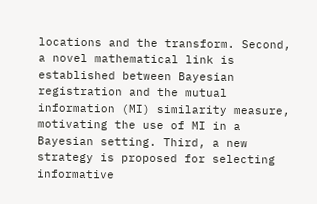locations and the transform. Second, a novel mathematical link is established between Bayesian registration and the mutual information (MI) similarity measure, motivating the use of MI in a Bayesian setting. Third, a new strategy is proposed for selecting informative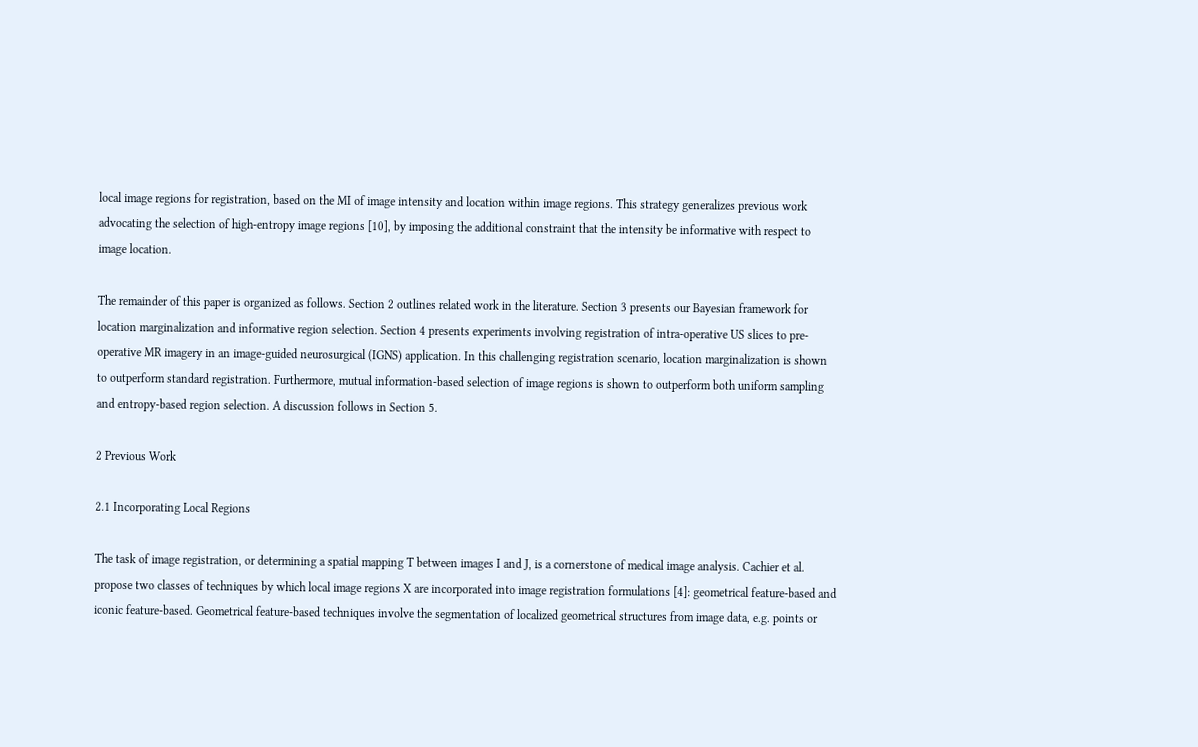local image regions for registration, based on the MI of image intensity and location within image regions. This strategy generalizes previous work advocating the selection of high-entropy image regions [10], by imposing the additional constraint that the intensity be informative with respect to image location.

The remainder of this paper is organized as follows. Section 2 outlines related work in the literature. Section 3 presents our Bayesian framework for location marginalization and informative region selection. Section 4 presents experiments involving registration of intra-operative US slices to pre-operative MR imagery in an image-guided neurosurgical (IGNS) application. In this challenging registration scenario, location marginalization is shown to outperform standard registration. Furthermore, mutual information-based selection of image regions is shown to outperform both uniform sampling and entropy-based region selection. A discussion follows in Section 5.

2 Previous Work

2.1 Incorporating Local Regions

The task of image registration, or determining a spatial mapping T between images I and J, is a cornerstone of medical image analysis. Cachier et al. propose two classes of techniques by which local image regions X are incorporated into image registration formulations [4]: geometrical feature-based and iconic feature-based. Geometrical feature-based techniques involve the segmentation of localized geometrical structures from image data, e.g. points or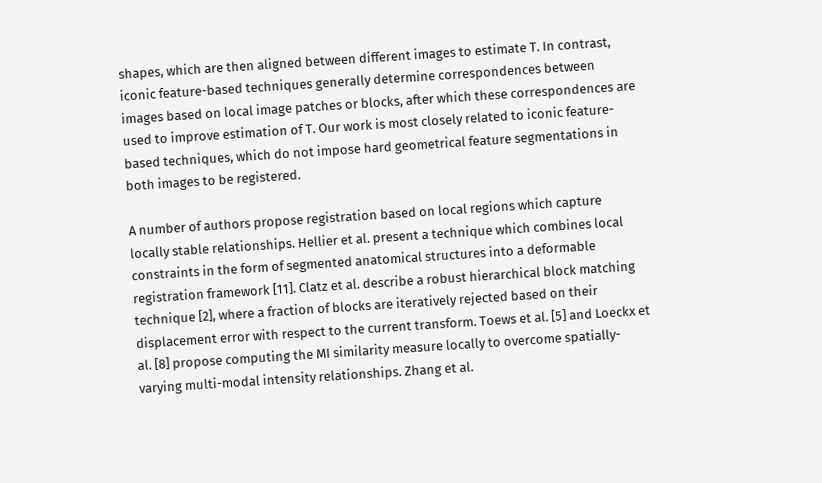shapes, which are then aligned between different images to estimate T. In contrast, iconic feature-based techniques generally determine correspondences between images based on local image patches or blocks, after which these correspondences are used to improve estimation of T. Our work is most closely related to iconic feature-based techniques, which do not impose hard geometrical feature segmentations in both images to be registered.

A number of authors propose registration based on local regions which capture locally stable relationships. Hellier et al. present a technique which combines local constraints in the form of segmented anatomical structures into a deformable registration framework [11]. Clatz et al. describe a robust hierarchical block matching technique [2], where a fraction of blocks are iteratively rejected based on their displacement error with respect to the current transform. Toews et al. [5] and Loeckx et al. [8] propose computing the MI similarity measure locally to overcome spatially-varying multi-modal intensity relationships. Zhang et al.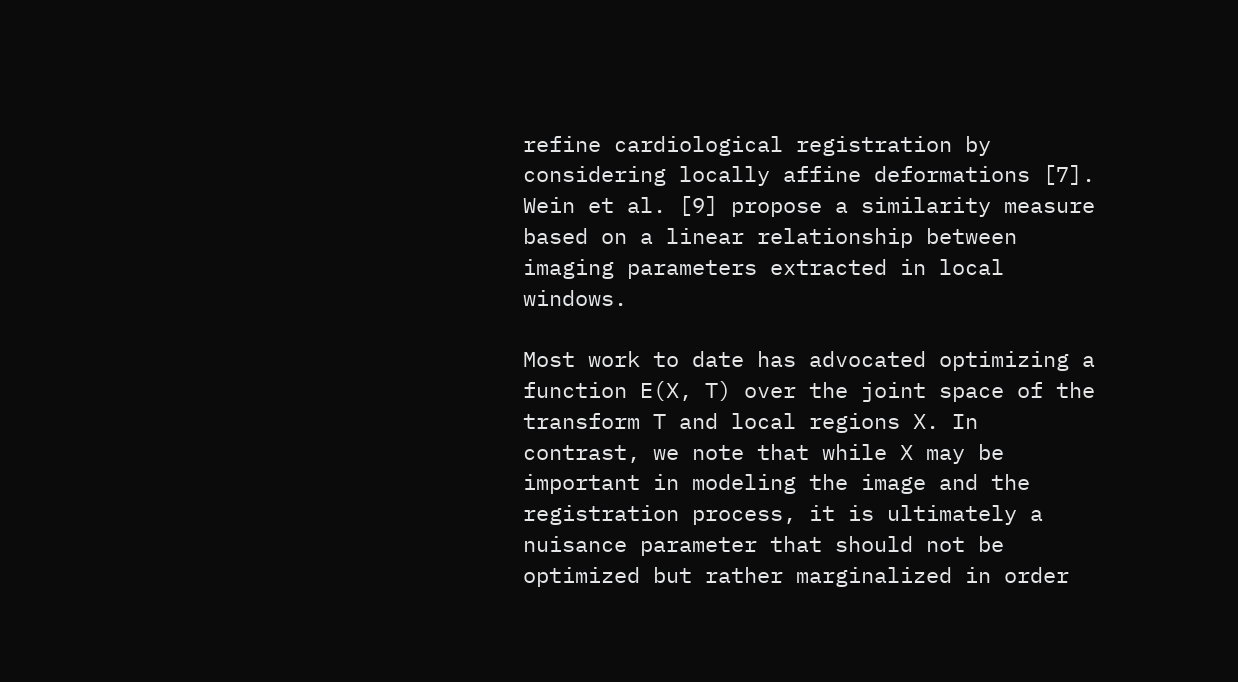refine cardiological registration by considering locally affine deformations [7]. Wein et al. [9] propose a similarity measure based on a linear relationship between imaging parameters extracted in local windows.

Most work to date has advocated optimizing a function E(X, T) over the joint space of the transform T and local regions X. In contrast, we note that while X may be important in modeling the image and the registration process, it is ultimately a nuisance parameter that should not be optimized but rather marginalized in order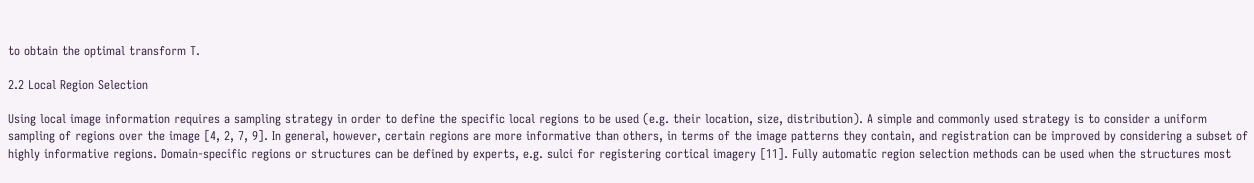to obtain the optimal transform T.

2.2 Local Region Selection

Using local image information requires a sampling strategy in order to define the specific local regions to be used (e.g. their location, size, distribution). A simple and commonly used strategy is to consider a uniform sampling of regions over the image [4, 2, 7, 9]. In general, however, certain regions are more informative than others, in terms of the image patterns they contain, and registration can be improved by considering a subset of highly informative regions. Domain-specific regions or structures can be defined by experts, e.g. sulci for registering cortical imagery [11]. Fully automatic region selection methods can be used when the structures most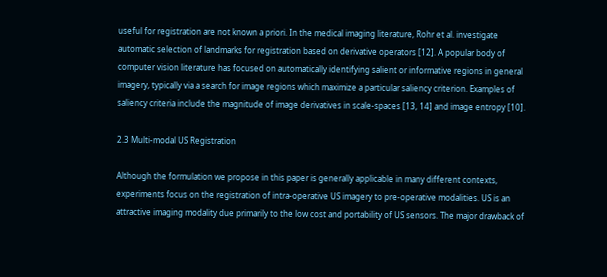useful for registration are not known a priori. In the medical imaging literature, Rohr et al. investigate automatic selection of landmarks for registration based on derivative operators [12]. A popular body of computer vision literature has focused on automatically identifying salient or informative regions in general imagery, typically via a search for image regions which maximize a particular saliency criterion. Examples of saliency criteria include the magnitude of image derivatives in scale-spaces [13, 14] and image entropy [10].

2.3 Multi-modal US Registration

Although the formulation we propose in this paper is generally applicable in many different contexts, experiments focus on the registration of intra-operative US imagery to pre-operative modalities. US is an attractive imaging modality due primarily to the low cost and portability of US sensors. The major drawback of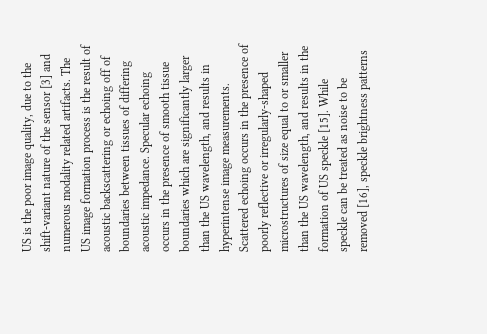US is the poor image quality, due to the shift-variant nature of the sensor [3] and numerous modality related artifacts. The US image formation process is the result of acoustic backscattering or echoing off of boundaries between tissues of differing acoustic impedance. Specular echoing occurs in the presence of smooth tissue boundaries which are significantly larger than the US wavelength, and results in hyperintense image measurements. Scattered echoing occurs in the presence of poorly reflective or irregularly-shaped microstructures of size equal to or smaller than the US wavelength, and results in the formation of US speckle [15]. While speckle can be treated as noise to be removed [16], speckle brightness patterns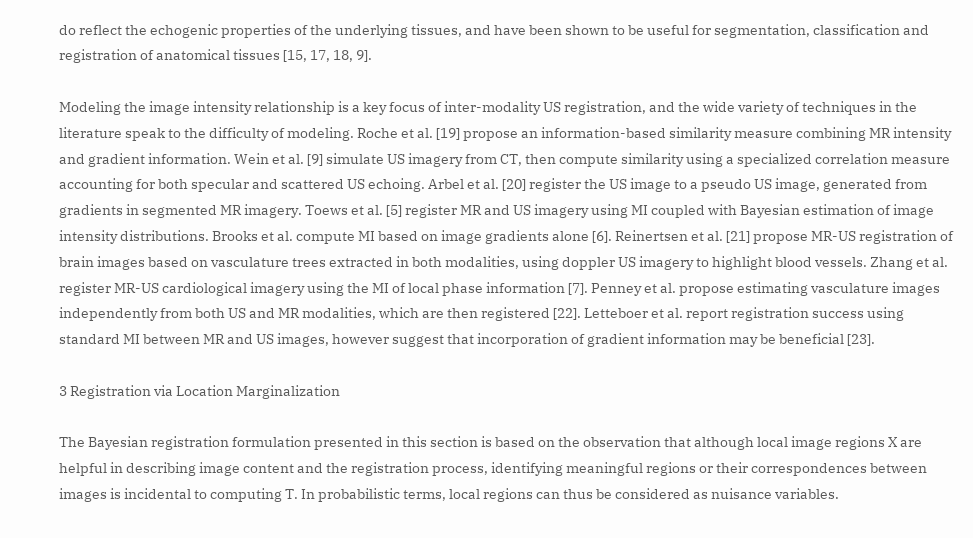do reflect the echogenic properties of the underlying tissues, and have been shown to be useful for segmentation, classification and registration of anatomical tissues [15, 17, 18, 9].

Modeling the image intensity relationship is a key focus of inter-modality US registration, and the wide variety of techniques in the literature speak to the difficulty of modeling. Roche et al. [19] propose an information-based similarity measure combining MR intensity and gradient information. Wein et al. [9] simulate US imagery from CT, then compute similarity using a specialized correlation measure accounting for both specular and scattered US echoing. Arbel et al. [20] register the US image to a pseudo US image, generated from gradients in segmented MR imagery. Toews et al. [5] register MR and US imagery using MI coupled with Bayesian estimation of image intensity distributions. Brooks et al. compute MI based on image gradients alone [6]. Reinertsen et al. [21] propose MR-US registration of brain images based on vasculature trees extracted in both modalities, using doppler US imagery to highlight blood vessels. Zhang et al. register MR-US cardiological imagery using the MI of local phase information [7]. Penney et al. propose estimating vasculature images independently from both US and MR modalities, which are then registered [22]. Letteboer et al. report registration success using standard MI between MR and US images, however suggest that incorporation of gradient information may be beneficial [23].

3 Registration via Location Marginalization

The Bayesian registration formulation presented in this section is based on the observation that although local image regions X are helpful in describing image content and the registration process, identifying meaningful regions or their correspondences between images is incidental to computing T. In probabilistic terms, local regions can thus be considered as nuisance variables.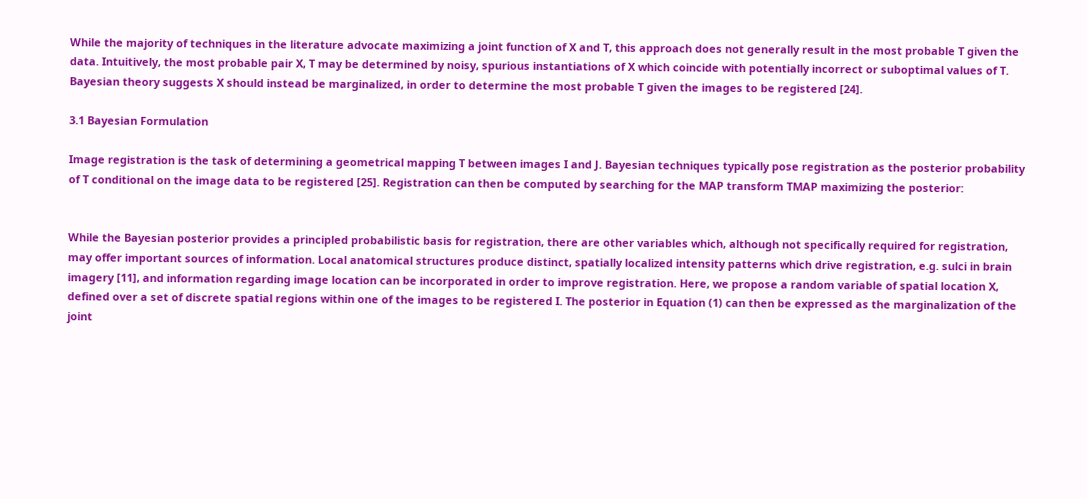While the majority of techniques in the literature advocate maximizing a joint function of X and T, this approach does not generally result in the most probable T given the data. Intuitively, the most probable pair X, T may be determined by noisy, spurious instantiations of X which coincide with potentially incorrect or suboptimal values of T. Bayesian theory suggests X should instead be marginalized, in order to determine the most probable T given the images to be registered [24].

3.1 Bayesian Formulation

Image registration is the task of determining a geometrical mapping T between images I and J. Bayesian techniques typically pose registration as the posterior probability of T conditional on the image data to be registered [25]. Registration can then be computed by searching for the MAP transform TMAP maximizing the posterior:


While the Bayesian posterior provides a principled probabilistic basis for registration, there are other variables which, although not specifically required for registration, may offer important sources of information. Local anatomical structures produce distinct, spatially localized intensity patterns which drive registration, e.g. sulci in brain imagery [11], and information regarding image location can be incorporated in order to improve registration. Here, we propose a random variable of spatial location X, defined over a set of discrete spatial regions within one of the images to be registered I. The posterior in Equation (1) can then be expressed as the marginalization of the joint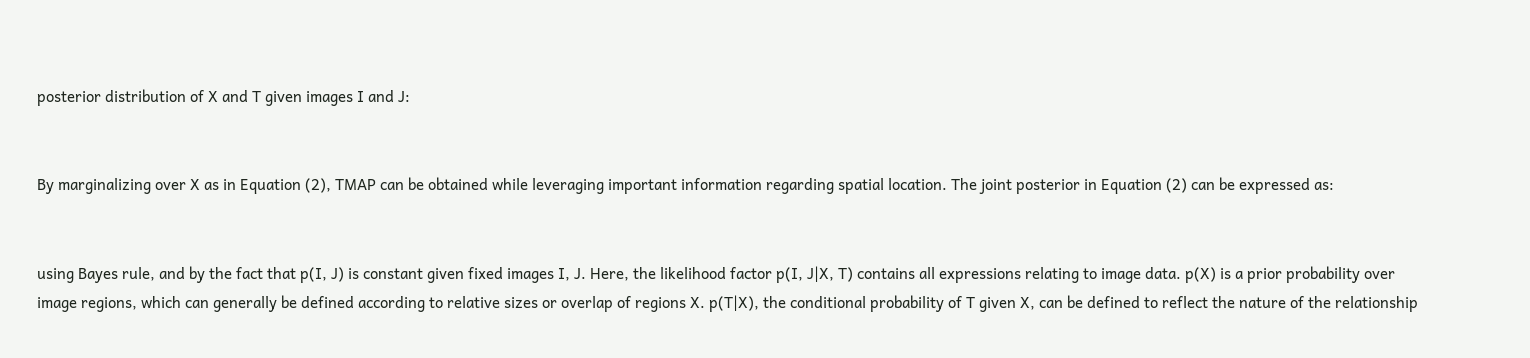posterior distribution of X and T given images I and J:


By marginalizing over X as in Equation (2), TMAP can be obtained while leveraging important information regarding spatial location. The joint posterior in Equation (2) can be expressed as:


using Bayes rule, and by the fact that p(I, J) is constant given fixed images I, J. Here, the likelihood factor p(I, J|X, T) contains all expressions relating to image data. p(X) is a prior probability over image regions, which can generally be defined according to relative sizes or overlap of regions X. p(T|X), the conditional probability of T given X, can be defined to reflect the nature of the relationship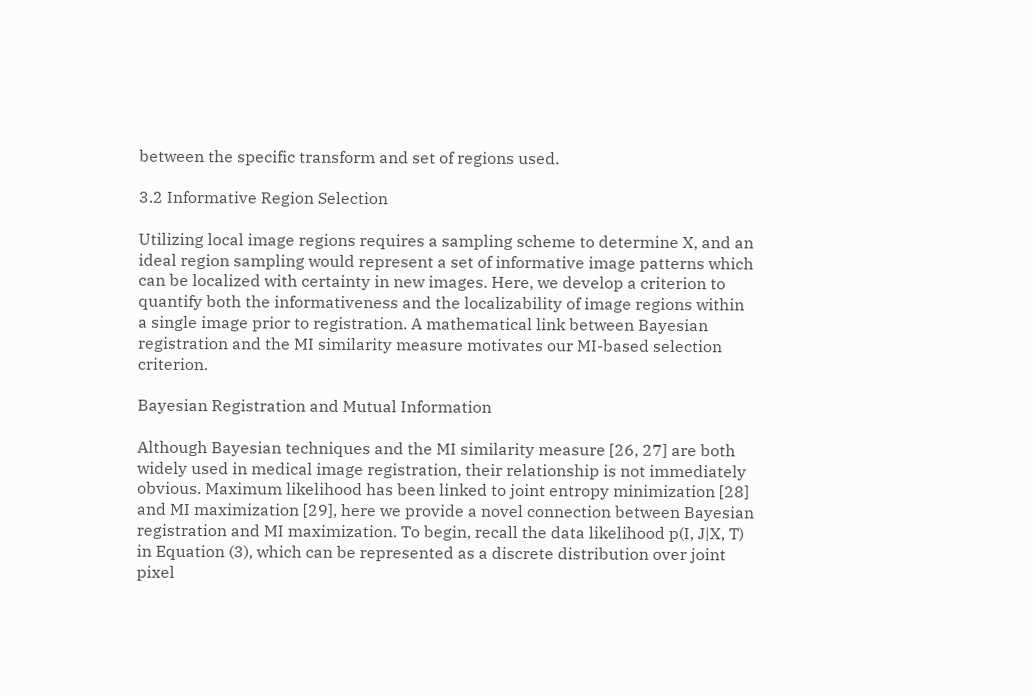between the specific transform and set of regions used.

3.2 Informative Region Selection

Utilizing local image regions requires a sampling scheme to determine X, and an ideal region sampling would represent a set of informative image patterns which can be localized with certainty in new images. Here, we develop a criterion to quantify both the informativeness and the localizability of image regions within a single image prior to registration. A mathematical link between Bayesian registration and the MI similarity measure motivates our MI-based selection criterion.

Bayesian Registration and Mutual Information

Although Bayesian techniques and the MI similarity measure [26, 27] are both widely used in medical image registration, their relationship is not immediately obvious. Maximum likelihood has been linked to joint entropy minimization [28] and MI maximization [29], here we provide a novel connection between Bayesian registration and MI maximization. To begin, recall the data likelihood p(I, J|X, T) in Equation (3), which can be represented as a discrete distribution over joint pixel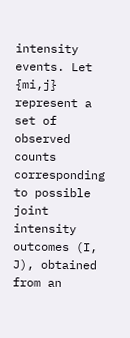intensity events. Let {mi,j} represent a set of observed counts corresponding to possible joint intensity outcomes (I, J), obtained from an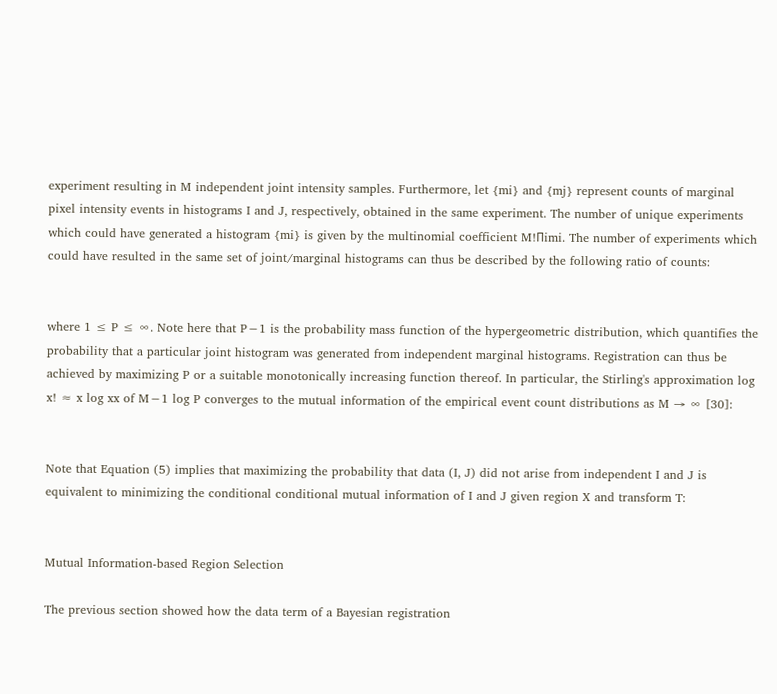experiment resulting in M independent joint intensity samples. Furthermore, let {mi} and {mj} represent counts of marginal pixel intensity events in histograms I and J, respectively, obtained in the same experiment. The number of unique experiments which could have generated a histogram {mi} is given by the multinomial coefficient M!Πimi. The number of experiments which could have resulted in the same set of joint/marginal histograms can thus be described by the following ratio of counts:


where 1 ≤ P ≤ ∞. Note here that P−1 is the probability mass function of the hypergeometric distribution, which quantifies the probability that a particular joint histogram was generated from independent marginal histograms. Registration can thus be achieved by maximizing P or a suitable monotonically increasing function thereof. In particular, the Stirling's approximation log x! ≈ x log xx of M−1 log P converges to the mutual information of the empirical event count distributions as M → ∞ [30]:


Note that Equation (5) implies that maximizing the probability that data (I, J) did not arise from independent I and J is equivalent to minimizing the conditional conditional mutual information of I and J given region X and transform T:


Mutual Information-based Region Selection

The previous section showed how the data term of a Bayesian registration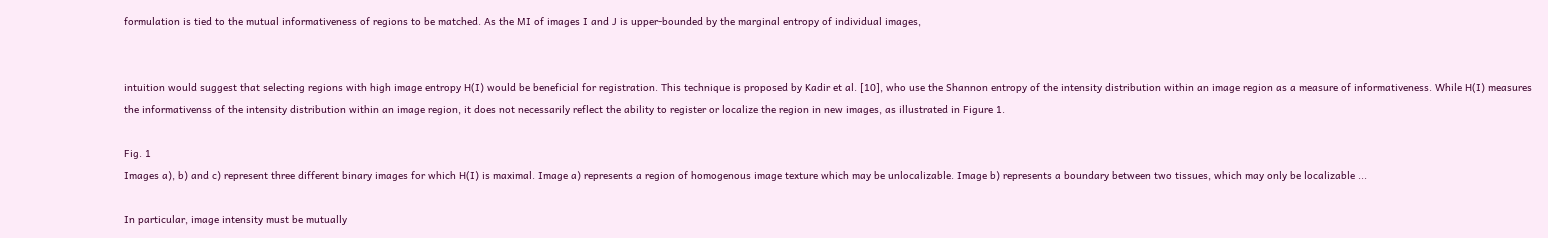formulation is tied to the mutual informativeness of regions to be matched. As the MI of images I and J is upper-bounded by the marginal entropy of individual images,


intuition would suggest that selecting regions with high image entropy H(I) would be beneficial for registration. This technique is proposed by Kadir et al. [10], who use the Shannon entropy of the intensity distribution within an image region as a measure of informativeness. While H(I) measures the informativenss of the intensity distribution within an image region, it does not necessarily reflect the ability to register or localize the region in new images, as illustrated in Figure 1.

Fig. 1
Images a), b) and c) represent three different binary images for which H(I) is maximal. Image a) represents a region of homogenous image texture which may be unlocalizable. Image b) represents a boundary between two tissues, which may only be localizable ...

In particular, image intensity must be mutually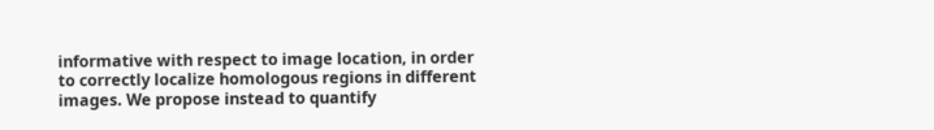informative with respect to image location, in order to correctly localize homologous regions in different images. We propose instead to quantify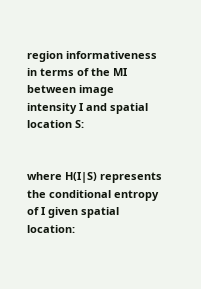region informativeness in terms of the MI between image intensity I and spatial location S:


where H(I|S) represents the conditional entropy of I given spatial location: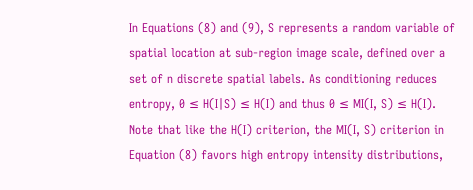In Equations (8) and (9), S represents a random variable of spatial location at sub-region image scale, defined over a set of n discrete spatial labels. As conditioning reduces entropy, 0 ≤ H(I|S) ≤ H(I) and thus 0 ≤ MI(I, S) ≤ H(I). Note that like the H(I) criterion, the MI(I, S) criterion in Equation (8) favors high entropy intensity distributions,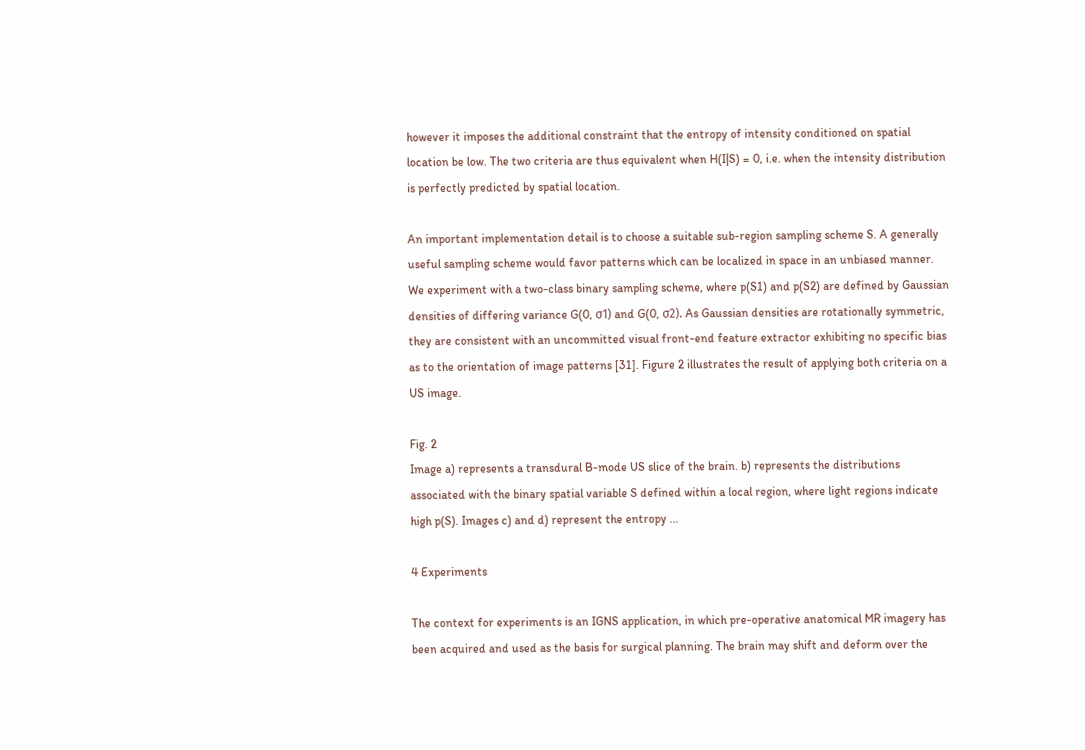however it imposes the additional constraint that the entropy of intensity conditioned on spatial location be low. The two criteria are thus equivalent when H(I|S) = 0, i.e. when the intensity distribution is perfectly predicted by spatial location.

An important implementation detail is to choose a suitable sub-region sampling scheme S. A generally useful sampling scheme would favor patterns which can be localized in space in an unbiased manner. We experiment with a two-class binary sampling scheme, where p(S1) and p(S2) are defined by Gaussian densities of differing variance G(0, σ1) and G(0, σ2). As Gaussian densities are rotationally symmetric, they are consistent with an uncommitted visual front-end feature extractor exhibiting no specific bias as to the orientation of image patterns [31]. Figure 2 illustrates the result of applying both criteria on a US image.

Fig. 2
Image a) represents a transdural B-mode US slice of the brain. b) represents the distributions associated with the binary spatial variable S defined within a local region, where light regions indicate high p(S). Images c) and d) represent the entropy ...

4 Experiments

The context for experiments is an IGNS application, in which pre-operative anatomical MR imagery has been acquired and used as the basis for surgical planning. The brain may shift and deform over the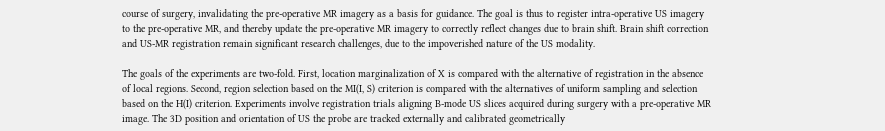course of surgery, invalidating the pre-operative MR imagery as a basis for guidance. The goal is thus to register intra-operative US imagery to the pre-operative MR, and thereby update the pre-operative MR imagery to correctly reflect changes due to brain shift. Brain shift correction and US-MR registration remain significant research challenges, due to the impoverished nature of the US modality.

The goals of the experiments are two-fold. First, location marginalization of X is compared with the alternative of registration in the absence of local regions. Second, region selection based on the MI(I, S) criterion is compared with the alternatives of uniform sampling and selection based on the H(I) criterion. Experiments involve registration trials aligning B-mode US slices acquired during surgery with a pre-operative MR image. The 3D position and orientation of US the probe are tracked externally and calibrated geometrically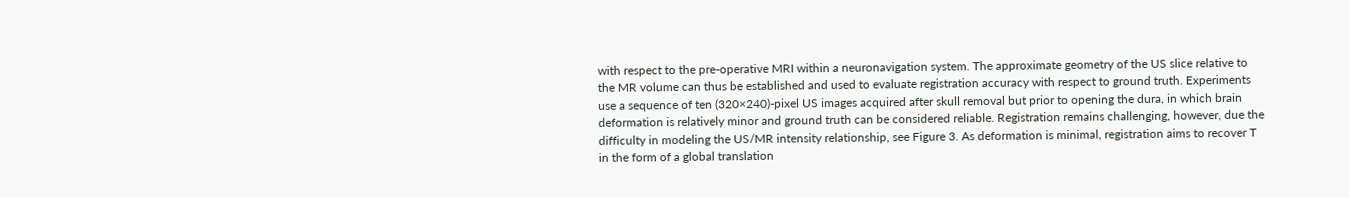with respect to the pre-operative MRI within a neuronavigation system. The approximate geometry of the US slice relative to the MR volume can thus be established and used to evaluate registration accuracy with respect to ground truth. Experiments use a sequence of ten (320×240)-pixel US images acquired after skull removal but prior to opening the dura, in which brain deformation is relatively minor and ground truth can be considered reliable. Registration remains challenging, however, due the difficulty in modeling the US/MR intensity relationship, see Figure 3. As deformation is minimal, registration aims to recover T in the form of a global translation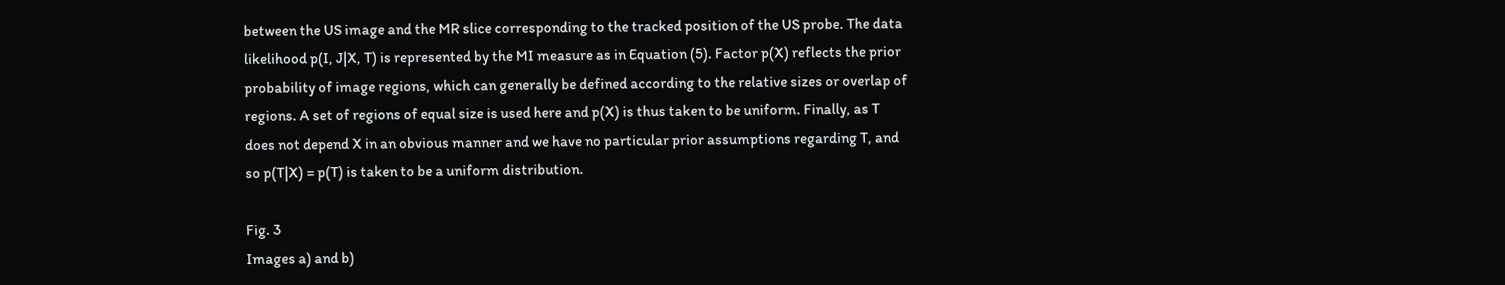between the US image and the MR slice corresponding to the tracked position of the US probe. The data likelihood p(I, J|X, T) is represented by the MI measure as in Equation (5). Factor p(X) reflects the prior probability of image regions, which can generally be defined according to the relative sizes or overlap of regions. A set of regions of equal size is used here and p(X) is thus taken to be uniform. Finally, as T does not depend X in an obvious manner and we have no particular prior assumptions regarding T, and so p(T|X) = p(T) is taken to be a uniform distribution.

Fig. 3
Images a) and b)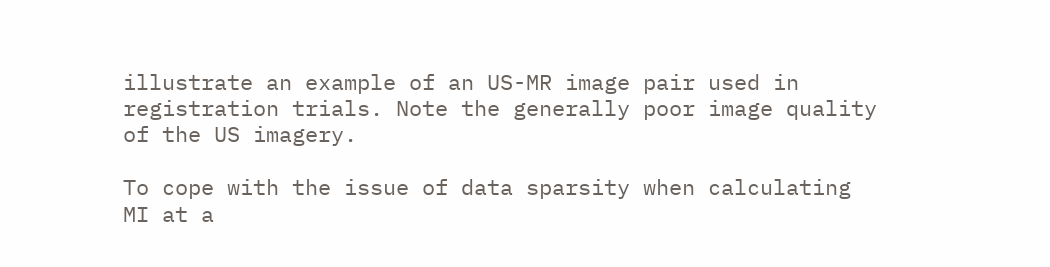illustrate an example of an US-MR image pair used in registration trials. Note the generally poor image quality of the US imagery.

To cope with the issue of data sparsity when calculating MI at a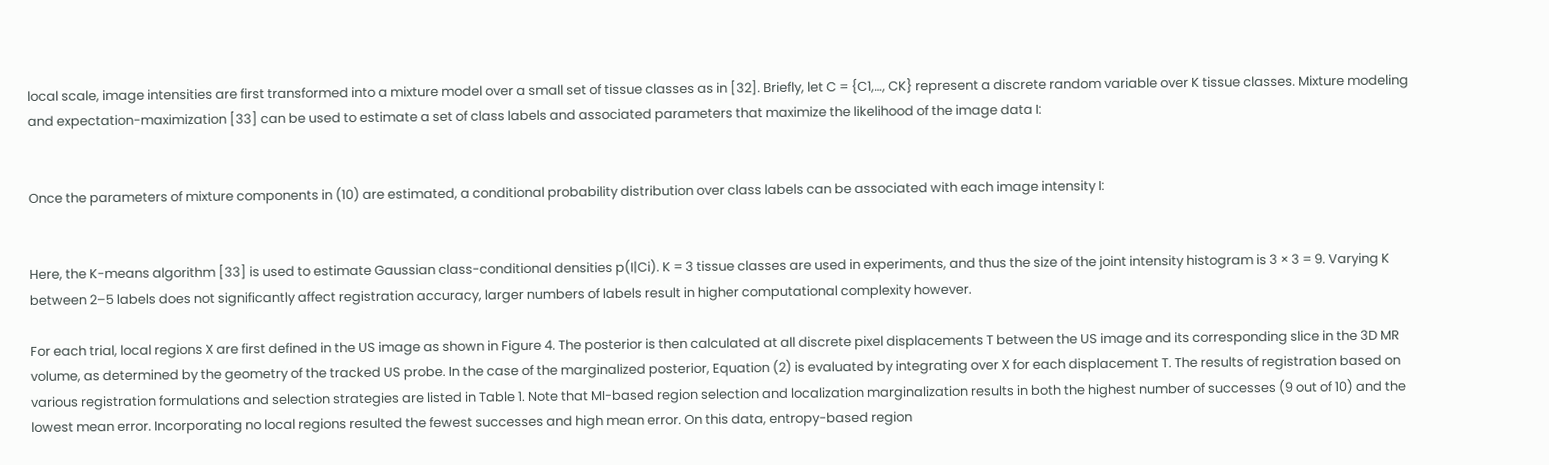local scale, image intensities are first transformed into a mixture model over a small set of tissue classes as in [32]. Briefly, let C = {C1,…, CK} represent a discrete random variable over K tissue classes. Mixture modeling and expectation-maximization [33] can be used to estimate a set of class labels and associated parameters that maximize the likelihood of the image data I:


Once the parameters of mixture components in (10) are estimated, a conditional probability distribution over class labels can be associated with each image intensity I:


Here, the K-means algorithm [33] is used to estimate Gaussian class-conditional densities p(I|Ci). K = 3 tissue classes are used in experiments, and thus the size of the joint intensity histogram is 3 × 3 = 9. Varying K between 2–5 labels does not significantly affect registration accuracy, larger numbers of labels result in higher computational complexity however.

For each trial, local regions X are first defined in the US image as shown in Figure 4. The posterior is then calculated at all discrete pixel displacements T between the US image and its corresponding slice in the 3D MR volume, as determined by the geometry of the tracked US probe. In the case of the marginalized posterior, Equation (2) is evaluated by integrating over X for each displacement T. The results of registration based on various registration formulations and selection strategies are listed in Table 1. Note that MI-based region selection and localization marginalization results in both the highest number of successes (9 out of 10) and the lowest mean error. Incorporating no local regions resulted the fewest successes and high mean error. On this data, entropy-based region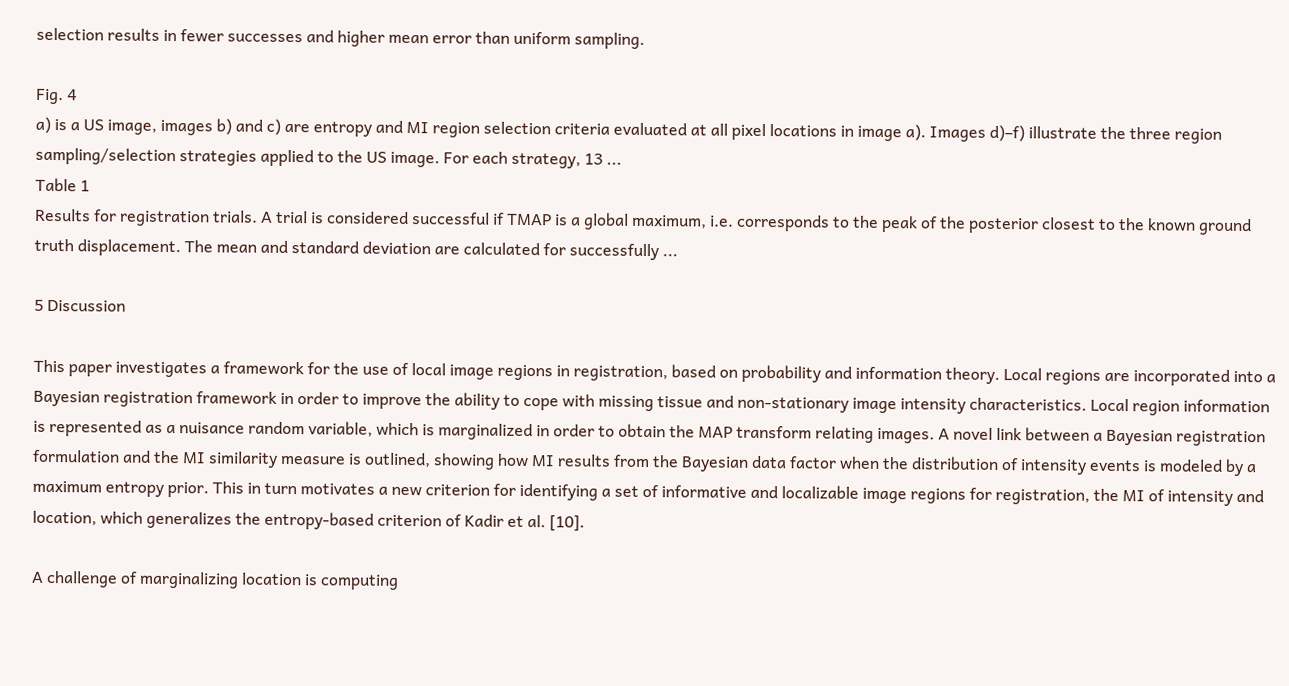selection results in fewer successes and higher mean error than uniform sampling.

Fig. 4
a) is a US image, images b) and c) are entropy and MI region selection criteria evaluated at all pixel locations in image a). Images d)–f) illustrate the three region sampling/selection strategies applied to the US image. For each strategy, 13 ...
Table 1
Results for registration trials. A trial is considered successful if TMAP is a global maximum, i.e. corresponds to the peak of the posterior closest to the known ground truth displacement. The mean and standard deviation are calculated for successfully ...

5 Discussion

This paper investigates a framework for the use of local image regions in registration, based on probability and information theory. Local regions are incorporated into a Bayesian registration framework in order to improve the ability to cope with missing tissue and non-stationary image intensity characteristics. Local region information is represented as a nuisance random variable, which is marginalized in order to obtain the MAP transform relating images. A novel link between a Bayesian registration formulation and the MI similarity measure is outlined, showing how MI results from the Bayesian data factor when the distribution of intensity events is modeled by a maximum entropy prior. This in turn motivates a new criterion for identifying a set of informative and localizable image regions for registration, the MI of intensity and location, which generalizes the entropy-based criterion of Kadir et al. [10].

A challenge of marginalizing location is computing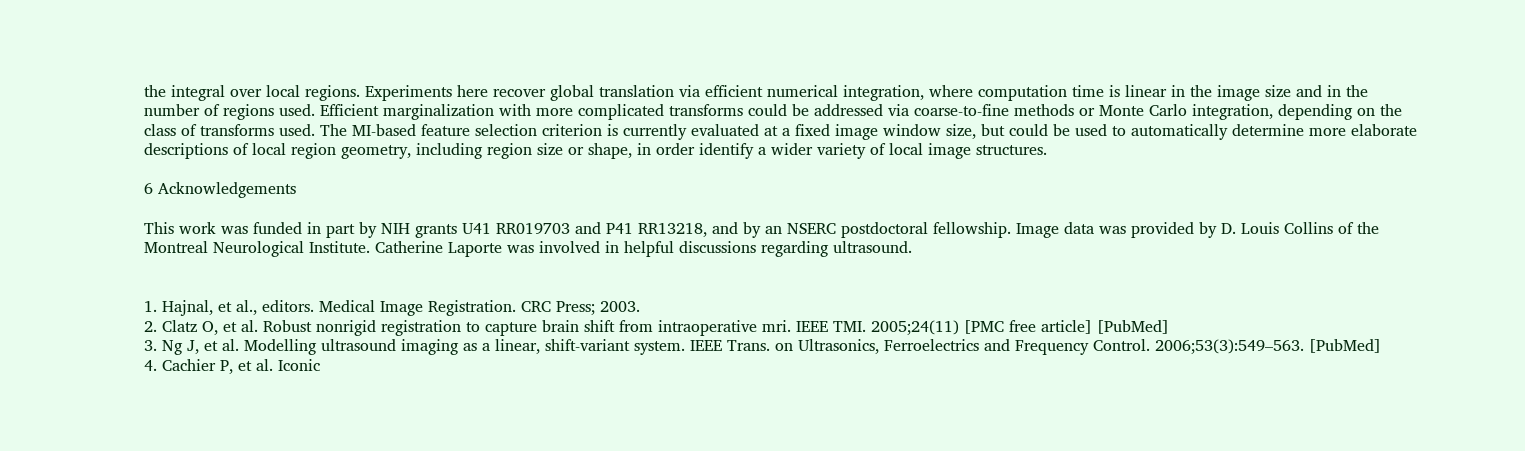the integral over local regions. Experiments here recover global translation via efficient numerical integration, where computation time is linear in the image size and in the number of regions used. Efficient marginalization with more complicated transforms could be addressed via coarse-to-fine methods or Monte Carlo integration, depending on the class of transforms used. The MI-based feature selection criterion is currently evaluated at a fixed image window size, but could be used to automatically determine more elaborate descriptions of local region geometry, including region size or shape, in order identify a wider variety of local image structures.

6 Acknowledgements

This work was funded in part by NIH grants U41 RR019703 and P41 RR13218, and by an NSERC postdoctoral fellowship. Image data was provided by D. Louis Collins of the Montreal Neurological Institute. Catherine Laporte was involved in helpful discussions regarding ultrasound.


1. Hajnal, et al., editors. Medical Image Registration. CRC Press; 2003.
2. Clatz O, et al. Robust nonrigid registration to capture brain shift from intraoperative mri. IEEE TMI. 2005;24(11) [PMC free article] [PubMed]
3. Ng J, et al. Modelling ultrasound imaging as a linear, shift-variant system. IEEE Trans. on Ultrasonics, Ferroelectrics and Frequency Control. 2006;53(3):549–563. [PubMed]
4. Cachier P, et al. Iconic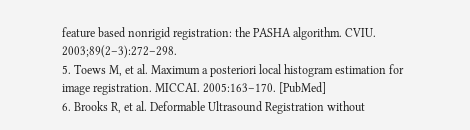feature based nonrigid registration: the PASHA algorithm. CVIU. 2003;89(2–3):272–298.
5. Toews M, et al. Maximum a posteriori local histogram estimation for image registration. MICCAI. 2005:163–170. [PubMed]
6. Brooks R, et al. Deformable Ultrasound Registration without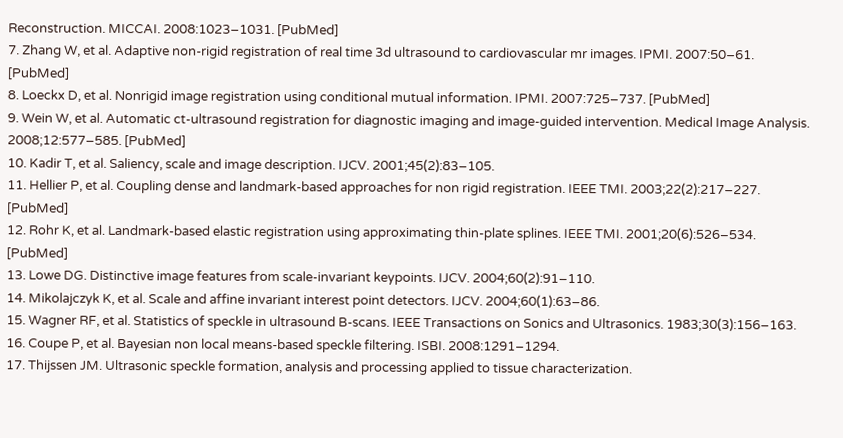Reconstruction. MICCAI. 2008:1023–1031. [PubMed]
7. Zhang W, et al. Adaptive non-rigid registration of real time 3d ultrasound to cardiovascular mr images. IPMI. 2007:50–61. [PubMed]
8. Loeckx D, et al. Nonrigid image registration using conditional mutual information. IPMI. 2007:725–737. [PubMed]
9. Wein W, et al. Automatic ct-ultrasound registration for diagnostic imaging and image-guided intervention. Medical Image Analysis. 2008;12:577–585. [PubMed]
10. Kadir T, et al. Saliency, scale and image description. IJCV. 2001;45(2):83–105.
11. Hellier P, et al. Coupling dense and landmark-based approaches for non rigid registration. IEEE TMI. 2003;22(2):217–227. [PubMed]
12. Rohr K, et al. Landmark-based elastic registration using approximating thin-plate splines. IEEE TMI. 2001;20(6):526–534. [PubMed]
13. Lowe DG. Distinctive image features from scale-invariant keypoints. IJCV. 2004;60(2):91–110.
14. Mikolajczyk K, et al. Scale and affine invariant interest point detectors. IJCV. 2004;60(1):63–86.
15. Wagner RF, et al. Statistics of speckle in ultrasound B-scans. IEEE Transactions on Sonics and Ultrasonics. 1983;30(3):156–163.
16. Coupe P, et al. Bayesian non local means-based speckle filtering. ISBI. 2008:1291–1294.
17. Thijssen JM. Ultrasonic speckle formation, analysis and processing applied to tissue characterization.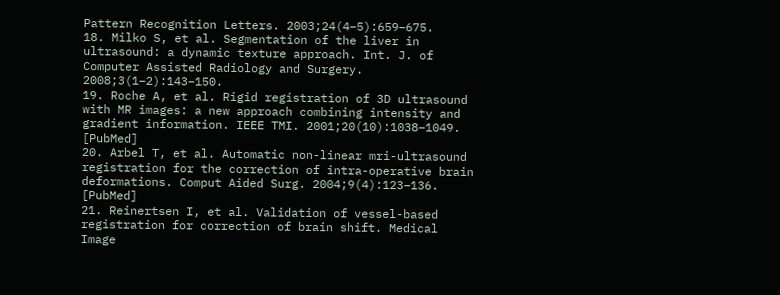Pattern Recognition Letters. 2003;24(4–5):659–675.
18. Milko S, et al. Segmentation of the liver in ultrasound: a dynamic texture approach. Int. J. of Computer Assisted Radiology and Surgery. 2008;3(1–2):143–150.
19. Roche A, et al. Rigid registration of 3D ultrasound with MR images: a new approach combining intensity and gradient information. IEEE TMI. 2001;20(10):1038–1049. [PubMed]
20. Arbel T, et al. Automatic non-linear mri-ultrasound registration for the correction of intra-operative brain deformations. Comput Aided Surg. 2004;9(4):123–136. [PubMed]
21. Reinertsen I, et al. Validation of vessel-based registration for correction of brain shift. Medical Image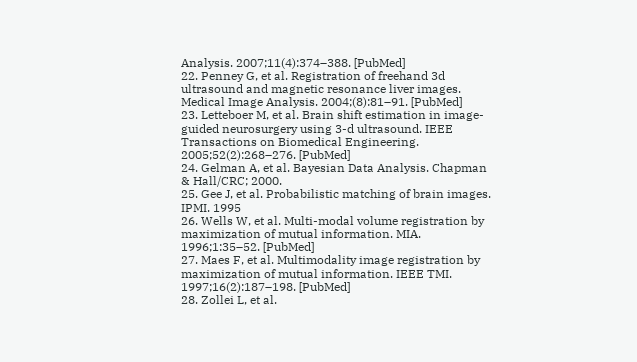Analysis. 2007;11(4):374–388. [PubMed]
22. Penney G, et al. Registration of freehand 3d ultrasound and magnetic resonance liver images. Medical Image Analysis. 2004;(8):81–91. [PubMed]
23. Letteboer M, et al. Brain shift estimation in image-guided neurosurgery using 3-d ultrasound. IEEE Transactions on Biomedical Engineering. 2005;52(2):268–276. [PubMed]
24. Gelman A, et al. Bayesian Data Analysis. Chapman & Hall/CRC; 2000.
25. Gee J, et al. Probabilistic matching of brain images. IPMI. 1995
26. Wells W, et al. Multi-modal volume registration by maximization of mutual information. MIA. 1996;1:35–52. [PubMed]
27. Maes F, et al. Multimodality image registration by maximization of mutual information. IEEE TMI. 1997;16(2):187–198. [PubMed]
28. Zollei L, et al.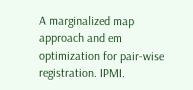A marginalized map approach and em optimization for pair-wise registration. IPMI.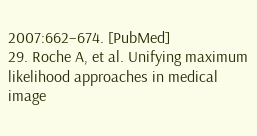2007:662–674. [PubMed]
29. Roche A, et al. Unifying maximum likelihood approaches in medical image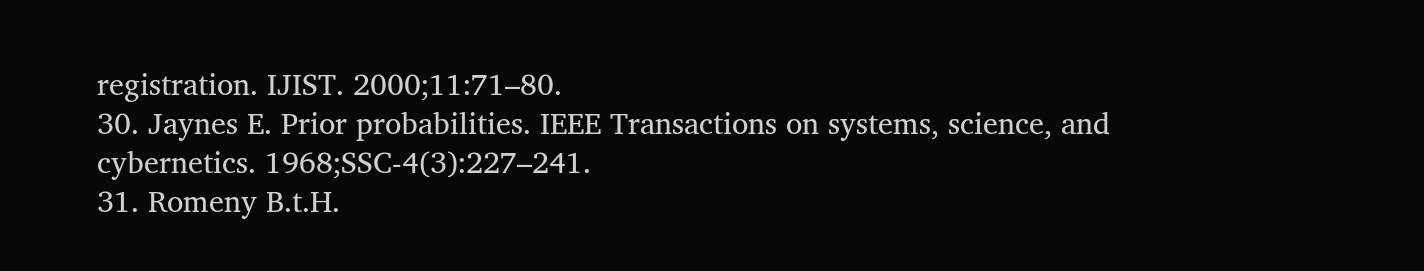registration. IJIST. 2000;11:71–80.
30. Jaynes E. Prior probabilities. IEEE Transactions on systems, science, and cybernetics. 1968;SSC-4(3):227–241.
31. Romeny B.t.H.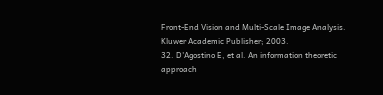Front-End Vision and Multi-Scale Image Analysis. Kluwer Academic Publisher; 2003.
32. D'Agostino E, et al. An information theoretic approach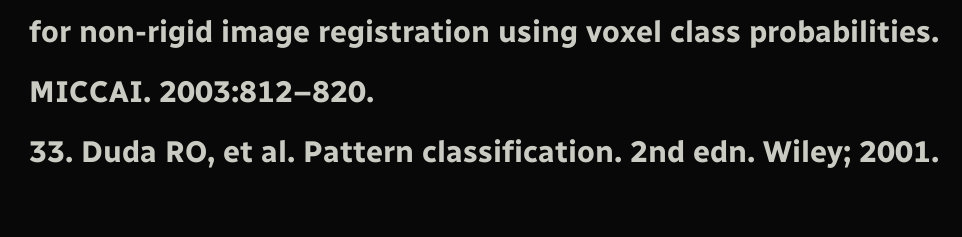for non-rigid image registration using voxel class probabilities. MICCAI. 2003:812–820.
33. Duda RO, et al. Pattern classification. 2nd edn. Wiley; 2001.